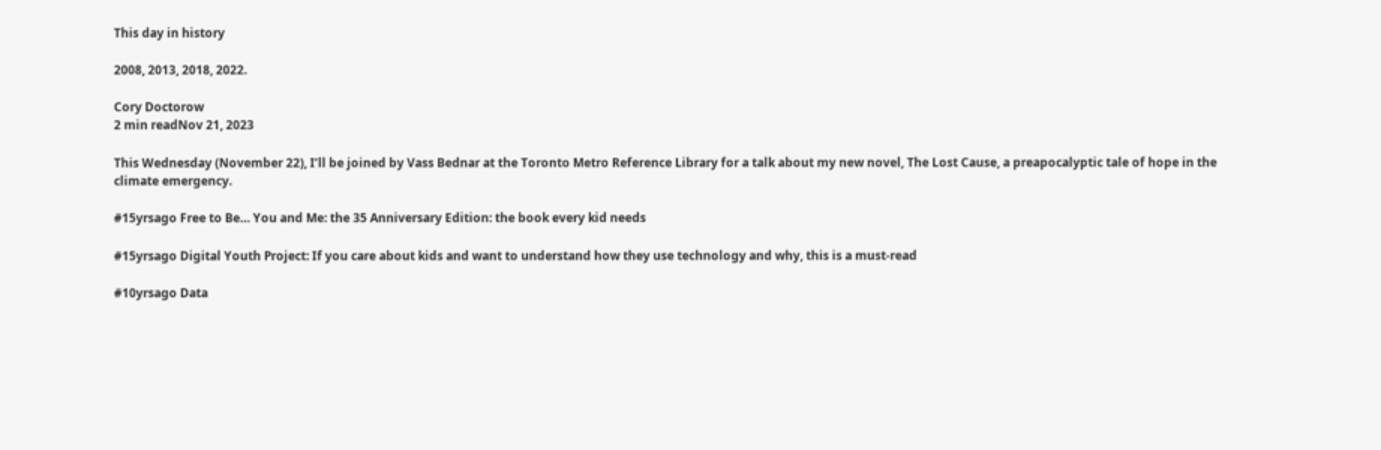This day in history

2008, 2013, 2018, 2022.

Cory Doctorow
2 min readNov 21, 2023

This Wednesday (November 22), I’ll be joined by Vass Bednar at the Toronto Metro Reference Library for a talk about my new novel, The Lost Cause, a preapocalyptic tale of hope in the climate emergency.

#15yrsago Free to Be… You and Me: the 35 Anniversary Edition: the book every kid needs

#15yrsago Digital Youth Project: If you care about kids and want to understand how they use technology and why, this is a must-read

#10yrsago Data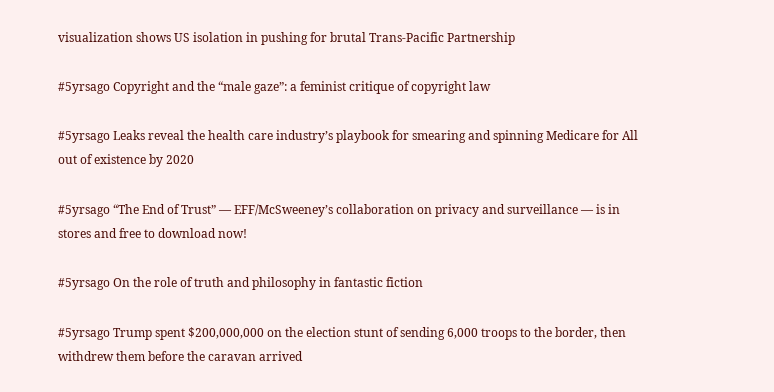visualization shows US isolation in pushing for brutal Trans-Pacific Partnership

#5yrsago Copyright and the “male gaze”: a feminist critique of copyright law

#5yrsago Leaks reveal the health care industry’s playbook for smearing and spinning Medicare for All out of existence by 2020

#5yrsago “The End of Trust” — EFF/McSweeney’s collaboration on privacy and surveillance — is in stores and free to download now!

#5yrsago On the role of truth and philosophy in fantastic fiction

#5yrsago Trump spent $200,000,000 on the election stunt of sending 6,000 troops to the border, then withdrew them before the caravan arrived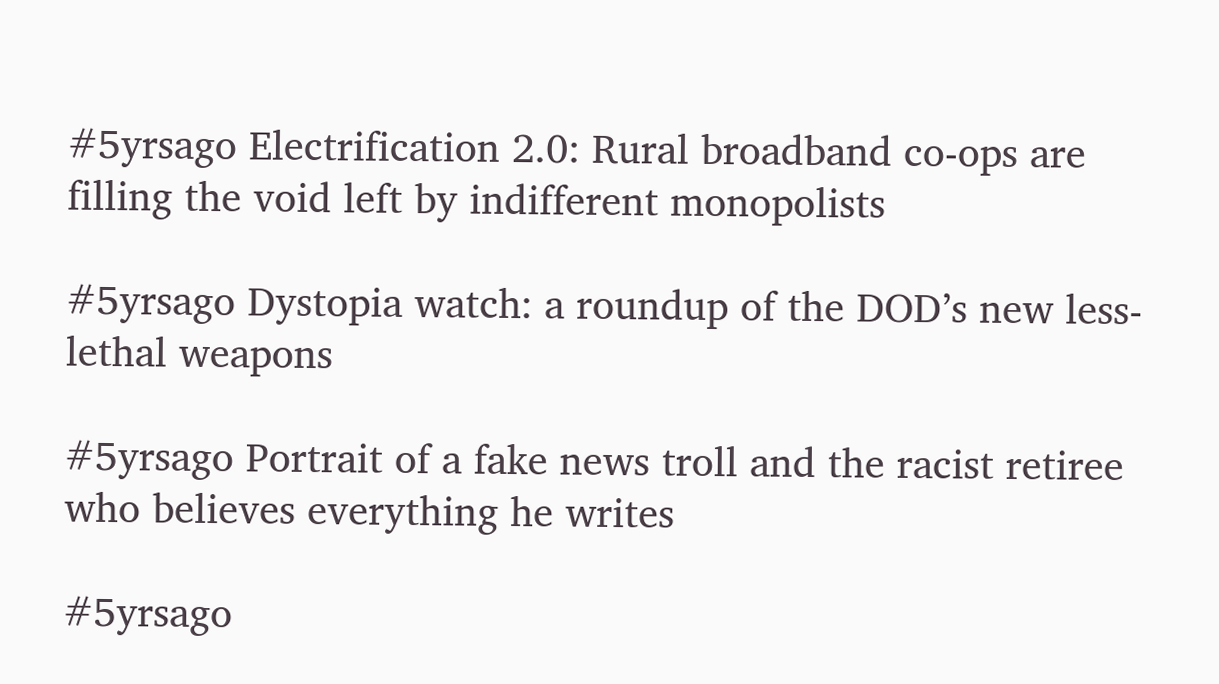#5yrsago Electrification 2.0: Rural broadband co-ops are filling the void left by indifferent monopolists

#5yrsago Dystopia watch: a roundup of the DOD’s new less-lethal weapons

#5yrsago Portrait of a fake news troll and the racist retiree who believes everything he writes

#5yrsago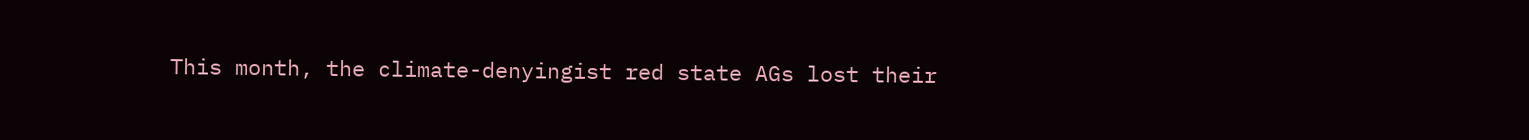This month, the climate-denyingist red state AGs lost their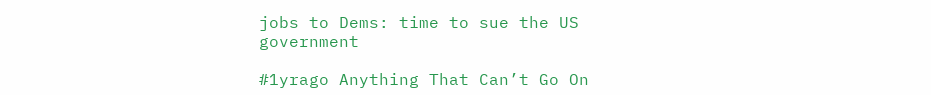jobs to Dems: time to sue the US government

#1yrago Anything That Can’t Go On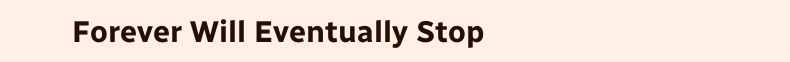Forever Will Eventually Stop